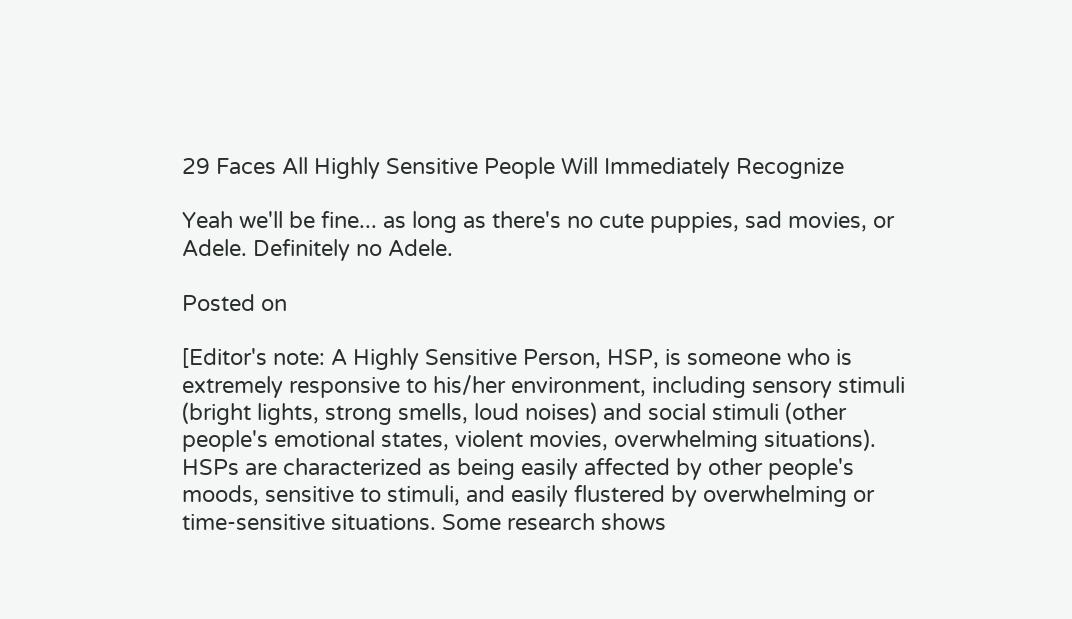29 Faces All Highly Sensitive People Will Immediately Recognize

Yeah we'll be fine... as long as there's no cute puppies, sad movies, or Adele. Definitely no Adele.

Posted on

[Editor's note: A Highly Sensitive Person, HSP, is someone who is extremely responsive to his/her environment, including sensory stimuli (bright lights, strong smells, loud noises) and social stimuli (other people's emotional states, violent movies, overwhelming situations). HSPs are characterized as being easily affected by other people's moods, sensitive to stimuli, and easily flustered by overwhelming or time-sensitive situations. Some research shows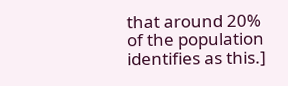that around 20% of the population identifies as this.]